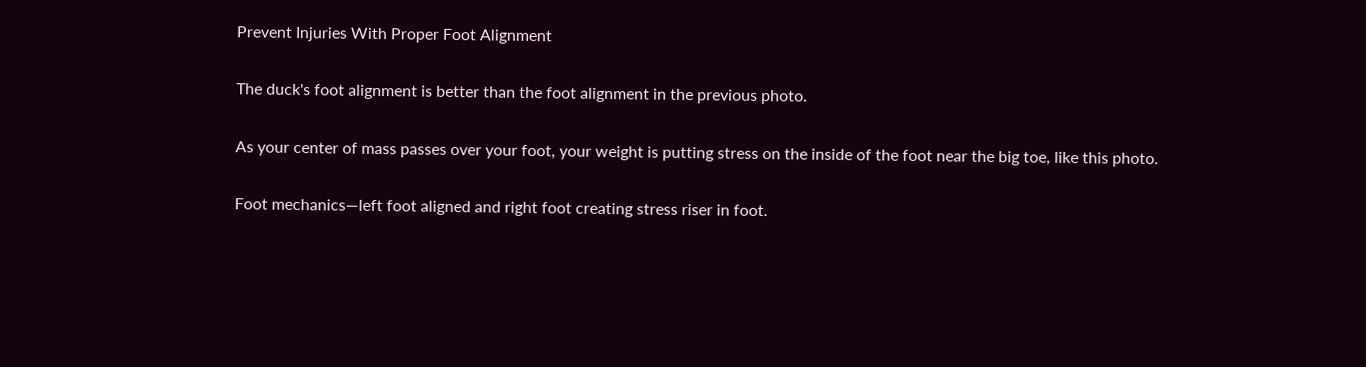Prevent Injuries With Proper Foot Alignment

The duck's foot alignment is better than the foot alignment in the previous photo.

As your center of mass passes over your foot, your weight is putting stress on the inside of the foot near the big toe, like this photo.

Foot mechanics—left foot aligned and right foot creating stress riser in foot.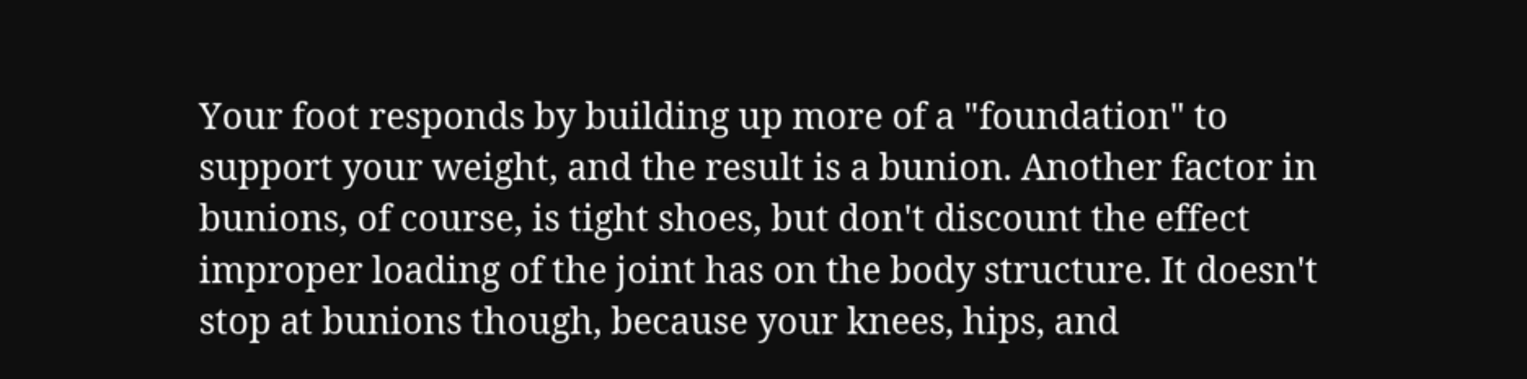Your foot responds by building up more of a "foundation" to support your weight, and the result is a bunion. Another factor in bunions, of course, is tight shoes, but don't discount the effect improper loading of the joint has on the body structure. It doesn't stop at bunions though, because your knees, hips, and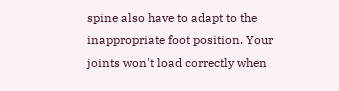spine also have to adapt to the inappropriate foot position. Your joints won't load correctly when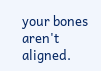your bones aren't aligned.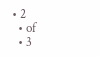• 2
  • of
  • 3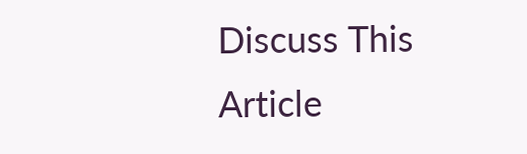Discuss This Article